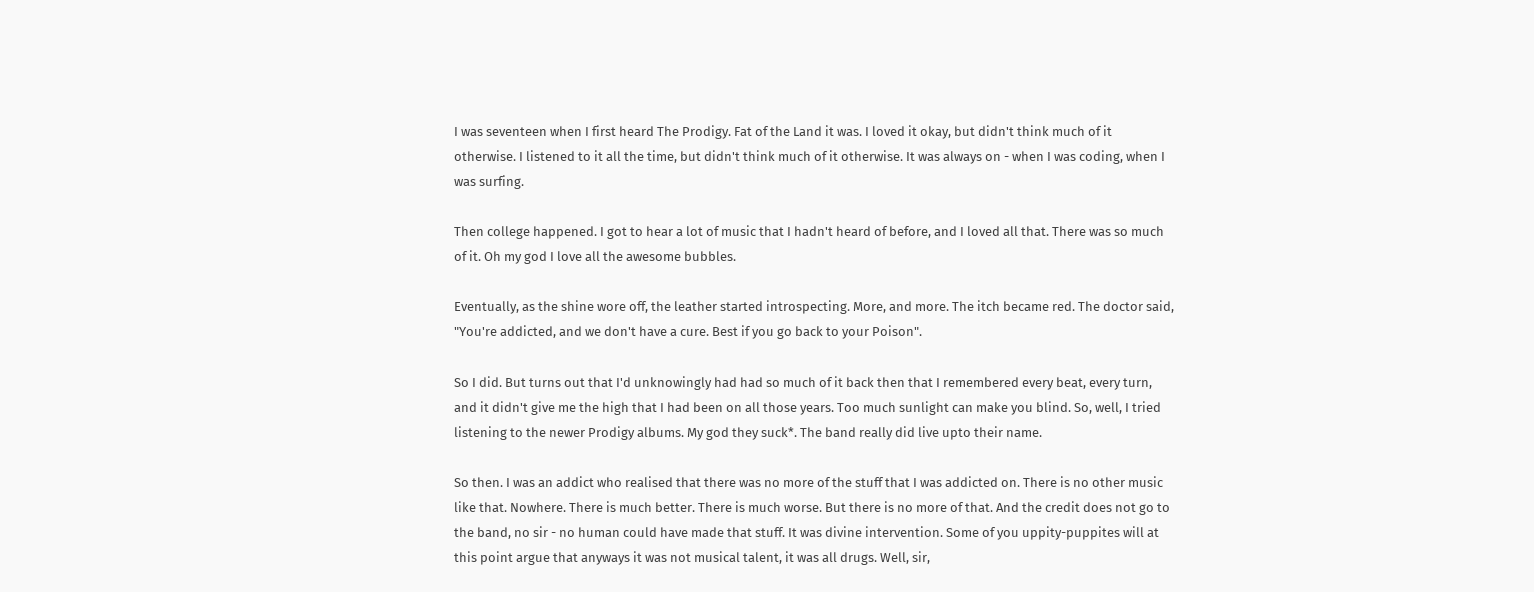I was seventeen when I first heard The Prodigy. Fat of the Land it was. I loved it okay, but didn't think much of it otherwise. I listened to it all the time, but didn't think much of it otherwise. It was always on - when I was coding, when I was surfing.

Then college happened. I got to hear a lot of music that I hadn't heard of before, and I loved all that. There was so much of it. Oh my god I love all the awesome bubbles.

Eventually, as the shine wore off, the leather started introspecting. More, and more. The itch became red. The doctor said, "You're addicted, and we don't have a cure. Best if you go back to your Poison".

So I did. But turns out that I'd unknowingly had had so much of it back then that I remembered every beat, every turn, and it didn't give me the high that I had been on all those years. Too much sunlight can make you blind. So, well, I tried listening to the newer Prodigy albums. My god they suck*. The band really did live upto their name.

So then. I was an addict who realised that there was no more of the stuff that I was addicted on. There is no other music like that. Nowhere. There is much better. There is much worse. But there is no more of that. And the credit does not go to the band, no sir - no human could have made that stuff. It was divine intervention. Some of you uppity-puppites will at this point argue that anyways it was not musical talent, it was all drugs. Well, sir,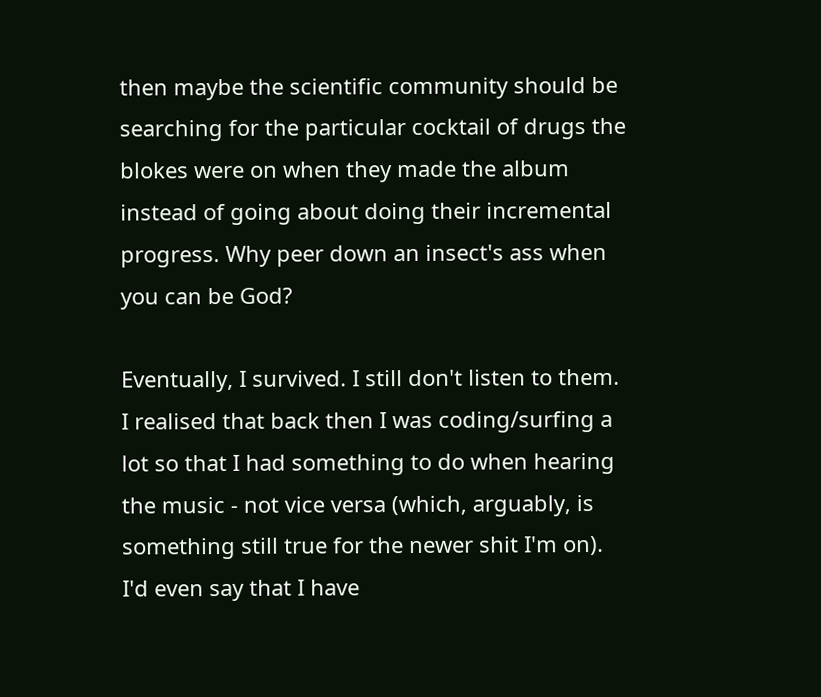then maybe the scientific community should be searching for the particular cocktail of drugs the blokes were on when they made the album instead of going about doing their incremental progress. Why peer down an insect's ass when you can be God?

Eventually, I survived. I still don't listen to them. I realised that back then I was coding/surfing a lot so that I had something to do when hearing the music - not vice versa (which, arguably, is something still true for the newer shit I'm on). I'd even say that I have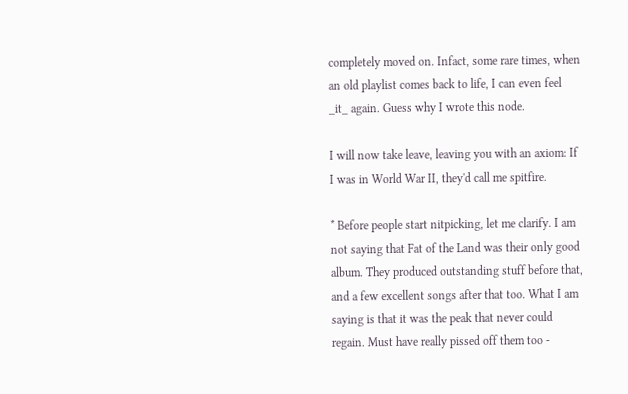completely moved on. Infact, some rare times, when an old playlist comes back to life, I can even feel _it_ again. Guess why I wrote this node.

I will now take leave, leaving you with an axiom: If I was in World War II, they'd call me spitfire.

* Before people start nitpicking, let me clarify. I am not saying that Fat of the Land was their only good album. They produced outstanding stuff before that, and a few excellent songs after that too. What I am saying is that it was the peak that never could regain. Must have really pissed off them too -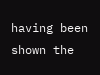having been shown the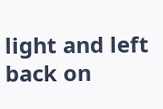light and left back on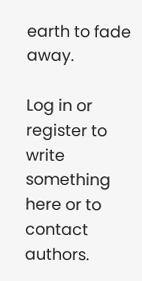earth to fade away.

Log in or register to write something here or to contact authors.